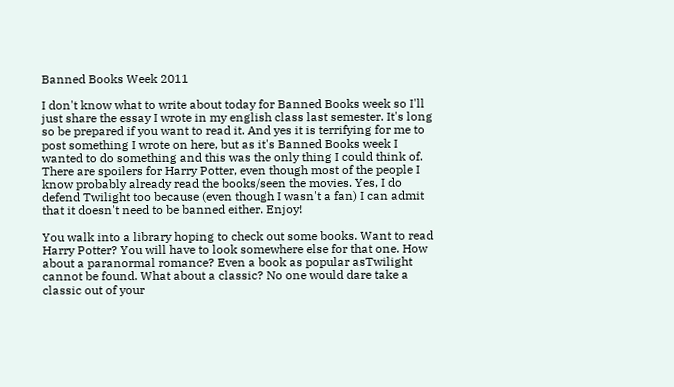Banned Books Week 2011

I don't know what to write about today for Banned Books week so I'll just share the essay I wrote in my english class last semester. It's long so be prepared if you want to read it. And yes it is terrifying for me to post something I wrote on here, but as it's Banned Books week I wanted to do something and this was the only thing I could think of. There are spoilers for Harry Potter, even though most of the people I know probably already read the books/seen the movies. Yes, I do defend Twilight too because (even though I wasn't a fan) I can admit that it doesn't need to be banned either. Enjoy!

You walk into a library hoping to check out some books. Want to read Harry Potter? You will have to look somewhere else for that one. How about a paranormal romance? Even a book as popular asTwilight cannot be found. What about a classic? No one would dare take a classic out of your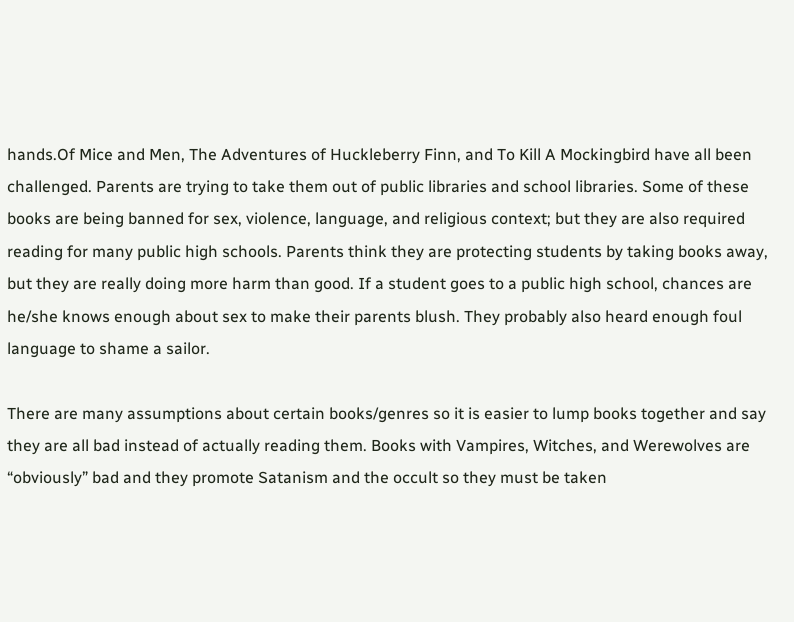hands.Of Mice and Men, The Adventures of Huckleberry Finn, and To Kill A Mockingbird have all been challenged. Parents are trying to take them out of public libraries and school libraries. Some of these books are being banned for sex, violence, language, and religious context; but they are also required reading for many public high schools. Parents think they are protecting students by taking books away, but they are really doing more harm than good. If a student goes to a public high school, chances are he/she knows enough about sex to make their parents blush. They probably also heard enough foul language to shame a sailor.

There are many assumptions about certain books/genres so it is easier to lump books together and say they are all bad instead of actually reading them. Books with Vampires, Witches, and Werewolves are “obviously” bad and they promote Satanism and the occult so they must be taken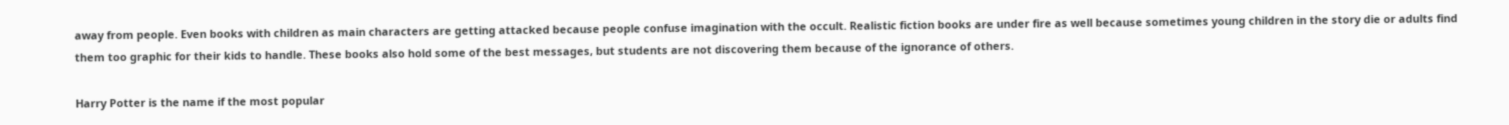away from people. Even books with children as main characters are getting attacked because people confuse imagination with the occult. Realistic fiction books are under fire as well because sometimes young children in the story die or adults find them too graphic for their kids to handle. These books also hold some of the best messages, but students are not discovering them because of the ignorance of others.

Harry Potter is the name if the most popular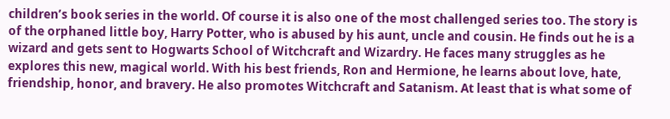children’s book series in the world. Of course it is also one of the most challenged series too. The story is of the orphaned little boy, Harry Potter, who is abused by his aunt, uncle and cousin. He finds out he is a wizard and gets sent to Hogwarts School of Witchcraft and Wizardry. He faces many struggles as he explores this new, magical world. With his best friends, Ron and Hermione, he learns about love, hate, friendship, honor, and bravery. He also promotes Witchcraft and Satanism. At least that is what some of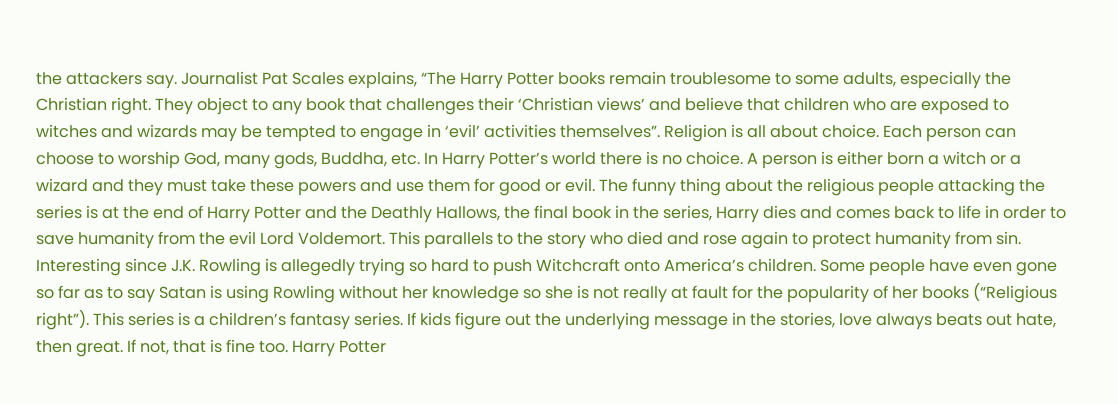the attackers say. Journalist Pat Scales explains, “The Harry Potter books remain troublesome to some adults, especially the Christian right. They object to any book that challenges their ‘Christian views’ and believe that children who are exposed to witches and wizards may be tempted to engage in ‘evil’ activities themselves”. Religion is all about choice. Each person can choose to worship God, many gods, Buddha, etc. In Harry Potter’s world there is no choice. A person is either born a witch or a wizard and they must take these powers and use them for good or evil. The funny thing about the religious people attacking the series is at the end of Harry Potter and the Deathly Hallows, the final book in the series, Harry dies and comes back to life in order to save humanity from the evil Lord Voldemort. This parallels to the story who died and rose again to protect humanity from sin. Interesting since J.K. Rowling is allegedly trying so hard to push Witchcraft onto America’s children. Some people have even gone so far as to say Satan is using Rowling without her knowledge so she is not really at fault for the popularity of her books (“Religious right”). This series is a children’s fantasy series. If kids figure out the underlying message in the stories, love always beats out hate, then great. If not, that is fine too. Harry Potter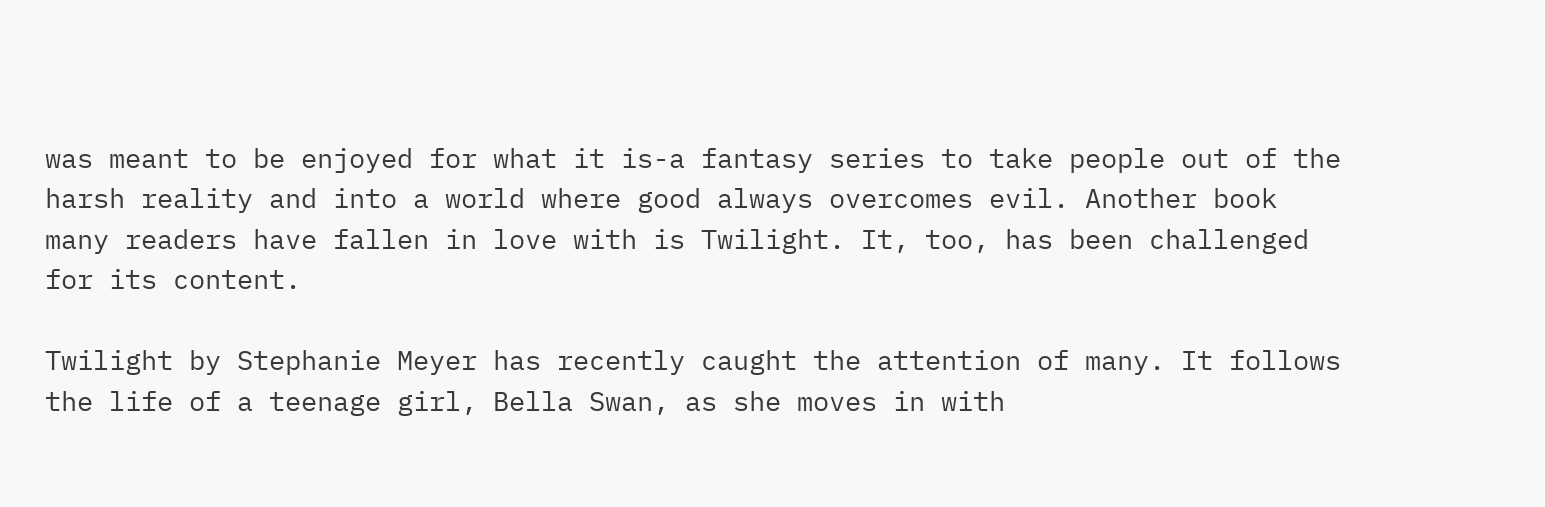was meant to be enjoyed for what it is-a fantasy series to take people out of the harsh reality and into a world where good always overcomes evil. Another book many readers have fallen in love with is Twilight. It, too, has been challenged for its content.

Twilight by Stephanie Meyer has recently caught the attention of many. It follows the life of a teenage girl, Bella Swan, as she moves in with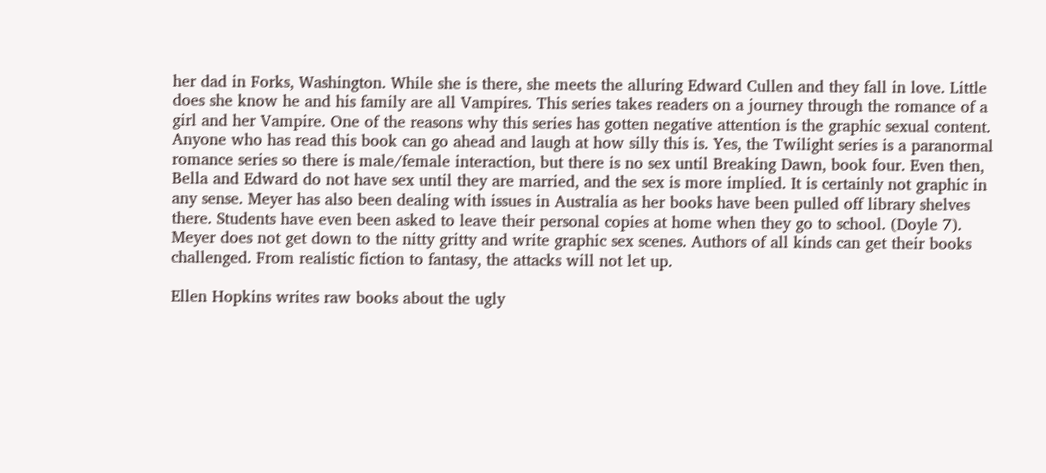her dad in Forks, Washington. While she is there, she meets the alluring Edward Cullen and they fall in love. Little does she know he and his family are all Vampires. This series takes readers on a journey through the romance of a girl and her Vampire. One of the reasons why this series has gotten negative attention is the graphic sexual content. Anyone who has read this book can go ahead and laugh at how silly this is. Yes, the Twilight series is a paranormal romance series so there is male/female interaction, but there is no sex until Breaking Dawn, book four. Even then, Bella and Edward do not have sex until they are married, and the sex is more implied. It is certainly not graphic in any sense. Meyer has also been dealing with issues in Australia as her books have been pulled off library shelves there. Students have even been asked to leave their personal copies at home when they go to school. (Doyle 7). Meyer does not get down to the nitty gritty and write graphic sex scenes. Authors of all kinds can get their books challenged. From realistic fiction to fantasy, the attacks will not let up.

Ellen Hopkins writes raw books about the ugly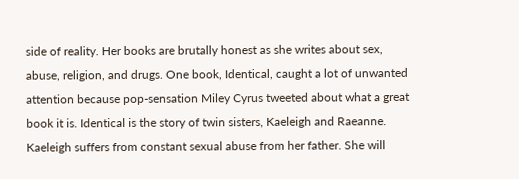side of reality. Her books are brutally honest as she writes about sex, abuse, religion, and drugs. One book, Identical, caught a lot of unwanted attention because pop-sensation Miley Cyrus tweeted about what a great book it is. Identical is the story of twin sisters, Kaeleigh and Raeanne. Kaeleigh suffers from constant sexual abuse from her father. She will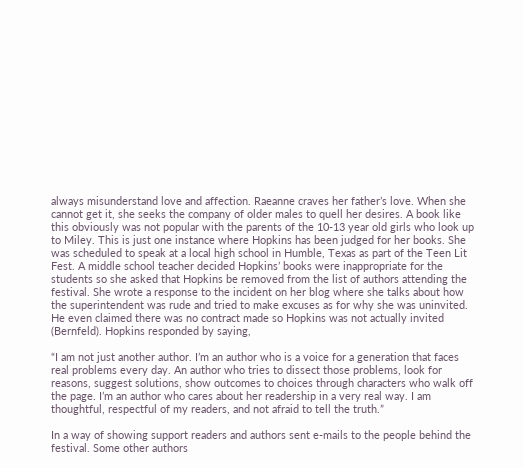always misunderstand love and affection. Raeanne craves her father’s love. When she cannot get it, she seeks the company of older males to quell her desires. A book like this obviously was not popular with the parents of the 10-13 year old girls who look up to Miley. This is just one instance where Hopkins has been judged for her books. She was scheduled to speak at a local high school in Humble, Texas as part of the Teen Lit Fest. A middle school teacher decided Hopkins’ books were inappropriate for the students so she asked that Hopkins be removed from the list of authors attending the festival. She wrote a response to the incident on her blog where she talks about how the superintendent was rude and tried to make excuses as for why she was uninvited. He even claimed there was no contract made so Hopkins was not actually invited (Bernfeld). Hopkins responded by saying,

“I am not just another author. I’m an author who is a voice for a generation that faces real problems every day. An author who tries to dissect those problems, look for reasons, suggest solutions, show outcomes to choices through characters who walk off the page. I’m an author who cares about her readership in a very real way. I am thoughtful, respectful of my readers, and not afraid to tell the truth.”

In a way of showing support readers and authors sent e-mails to the people behind the festival. Some other authors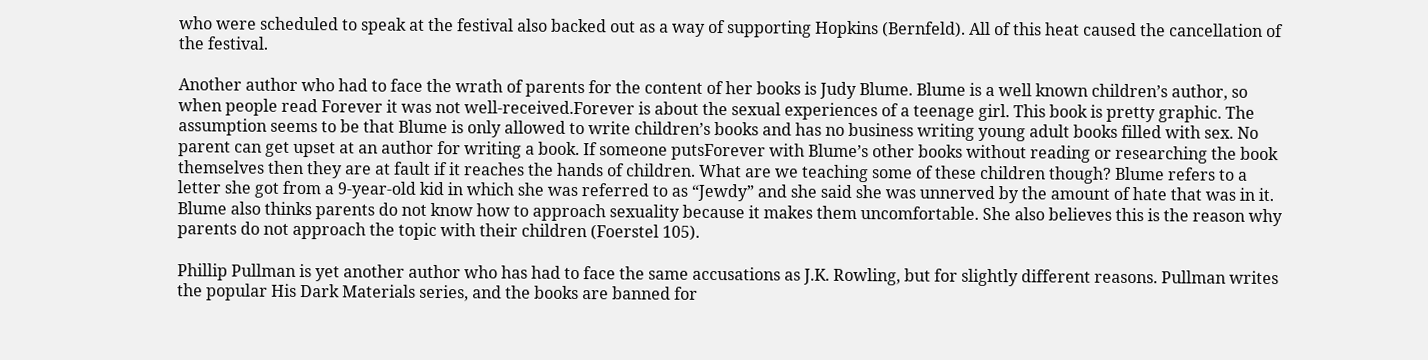who were scheduled to speak at the festival also backed out as a way of supporting Hopkins (Bernfeld). All of this heat caused the cancellation of the festival.

Another author who had to face the wrath of parents for the content of her books is Judy Blume. Blume is a well known children’s author, so when people read Forever it was not well-received.Forever is about the sexual experiences of a teenage girl. This book is pretty graphic. The assumption seems to be that Blume is only allowed to write children’s books and has no business writing young adult books filled with sex. No parent can get upset at an author for writing a book. If someone putsForever with Blume’s other books without reading or researching the book themselves then they are at fault if it reaches the hands of children. What are we teaching some of these children though? Blume refers to a letter she got from a 9-year-old kid in which she was referred to as “Jewdy” and she said she was unnerved by the amount of hate that was in it. Blume also thinks parents do not know how to approach sexuality because it makes them uncomfortable. She also believes this is the reason why parents do not approach the topic with their children (Foerstel 105).

Phillip Pullman is yet another author who has had to face the same accusations as J.K. Rowling, but for slightly different reasons. Pullman writes the popular His Dark Materials series, and the books are banned for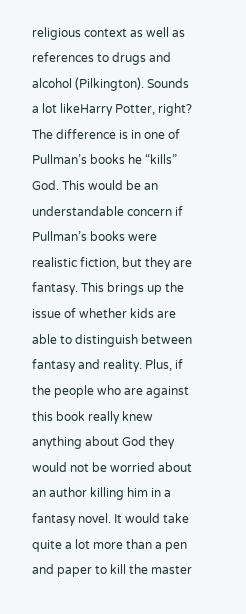religious context as well as references to drugs and alcohol (Pilkington). Sounds a lot likeHarry Potter, right? The difference is in one of Pullman’s books he “kills” God. This would be an understandable concern if Pullman’s books were realistic fiction, but they are fantasy. This brings up the issue of whether kids are able to distinguish between fantasy and reality. Plus, if the people who are against this book really knew anything about God they would not be worried about an author killing him in a fantasy novel. It would take quite a lot more than a pen and paper to kill the master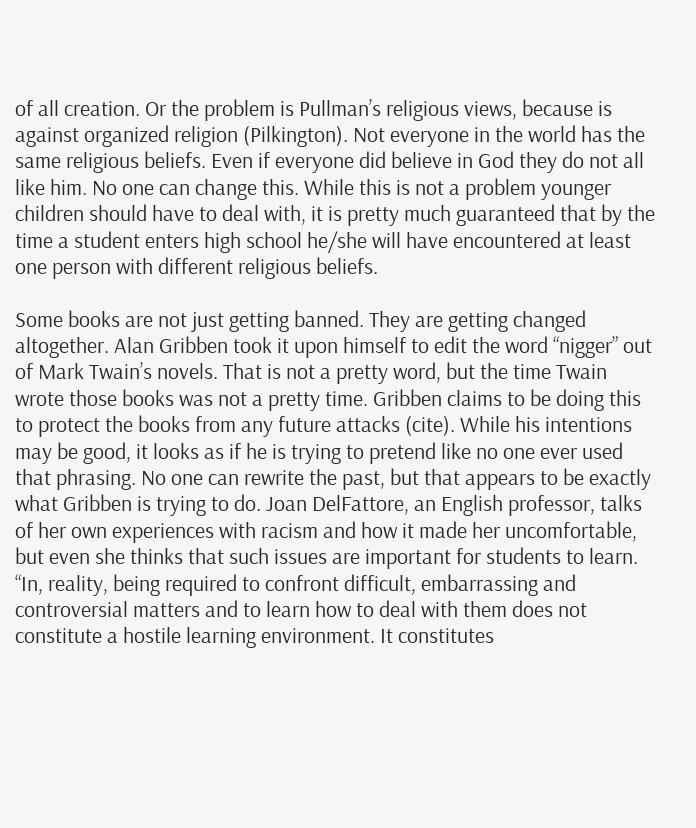of all creation. Or the problem is Pullman’s religious views, because is against organized religion (Pilkington). Not everyone in the world has the same religious beliefs. Even if everyone did believe in God they do not all like him. No one can change this. While this is not a problem younger children should have to deal with, it is pretty much guaranteed that by the time a student enters high school he/she will have encountered at least one person with different religious beliefs.

Some books are not just getting banned. They are getting changed altogether. Alan Gribben took it upon himself to edit the word “nigger” out of Mark Twain’s novels. That is not a pretty word, but the time Twain wrote those books was not a pretty time. Gribben claims to be doing this to protect the books from any future attacks (cite). While his intentions may be good, it looks as if he is trying to pretend like no one ever used that phrasing. No one can rewrite the past, but that appears to be exactly what Gribben is trying to do. Joan DelFattore, an English professor, talks of her own experiences with racism and how it made her uncomfortable, but even she thinks that such issues are important for students to learn. “In, reality, being required to confront difficult, embarrassing and controversial matters and to learn how to deal with them does not constitute a hostile learning environment. It constitutes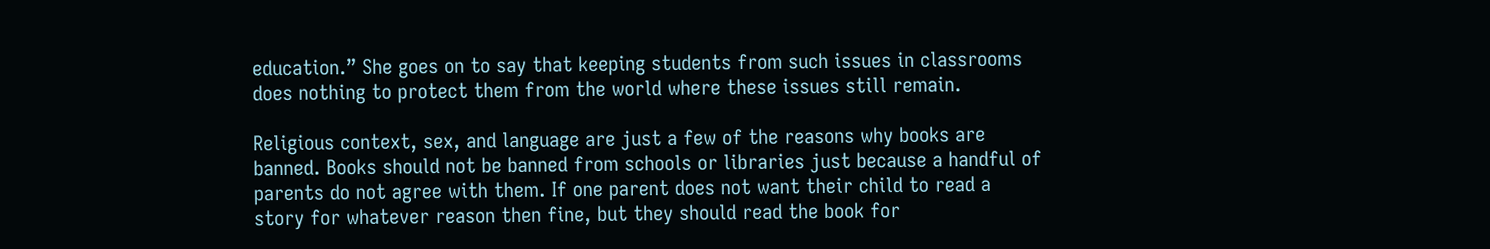education.” She goes on to say that keeping students from such issues in classrooms does nothing to protect them from the world where these issues still remain.

Religious context, sex, and language are just a few of the reasons why books are banned. Books should not be banned from schools or libraries just because a handful of parents do not agree with them. If one parent does not want their child to read a story for whatever reason then fine, but they should read the book for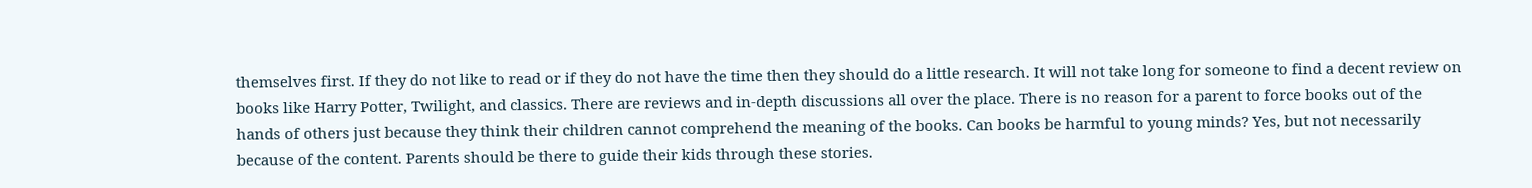themselves first. If they do not like to read or if they do not have the time then they should do a little research. It will not take long for someone to find a decent review on books like Harry Potter, Twilight, and classics. There are reviews and in-depth discussions all over the place. There is no reason for a parent to force books out of the hands of others just because they think their children cannot comprehend the meaning of the books. Can books be harmful to young minds? Yes, but not necessarily because of the content. Parents should be there to guide their kids through these stories.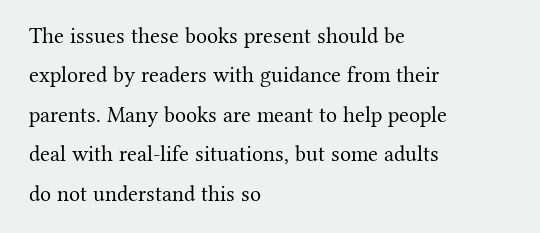The issues these books present should be explored by readers with guidance from their parents. Many books are meant to help people deal with real-life situations, but some adults do not understand this so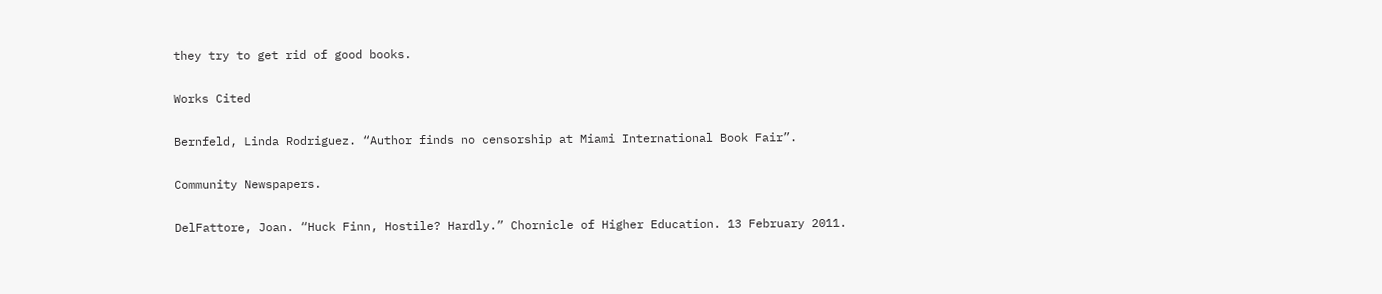they try to get rid of good books.

Works Cited

Bernfeld, Linda Rodriguez. “Author finds no censorship at Miami International Book Fair”.

Community Newspapers.

DelFattore, Joan. “Huck Finn, Hostile? Hardly.” Chornicle of Higher Education. 13 February 2011.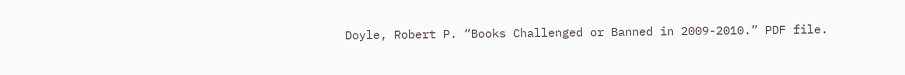Doyle, Robert P. “Books Challenged or Banned in 2009-2010.” PDF file.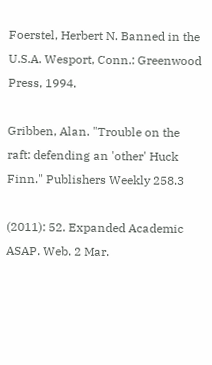Foerstel, Herbert N. Banned in the U.S.A. Wesport, Conn.: Greenwood Press, 1994.

Gribben, Alan. "Trouble on the raft: defending an 'other' Huck Finn." Publishers Weekly 258.3

(2011): 52. Expanded Academic ASAP. Web. 2 Mar.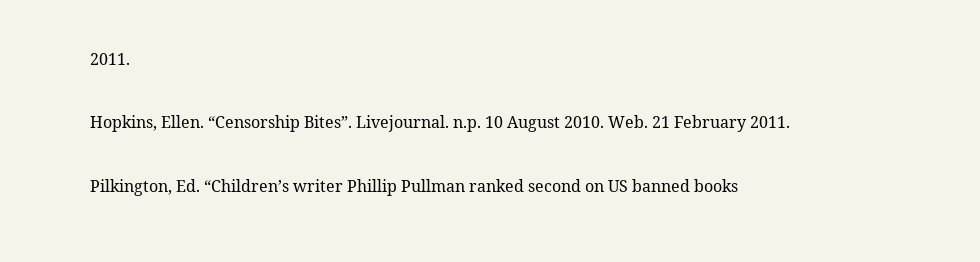2011.

Hopkins, Ellen. “Censorship Bites”. Livejournal. n.p. 10 August 2010. Web. 21 February 2011.

Pilkington, Ed. “Children’s writer Phillip Pullman ranked second on US banned books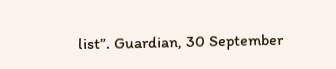list”. Guardian, 30 September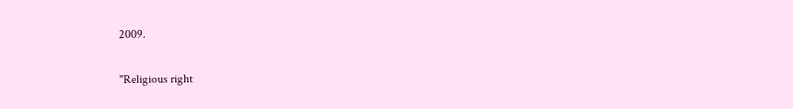2009.

"Religious right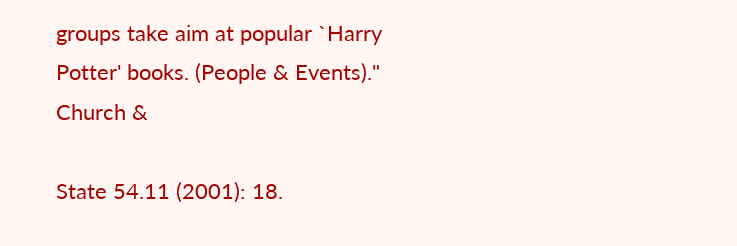groups take aim at popular `Harry Potter' books. (People & Events)." Church &

State 54.11 (2001): 18.